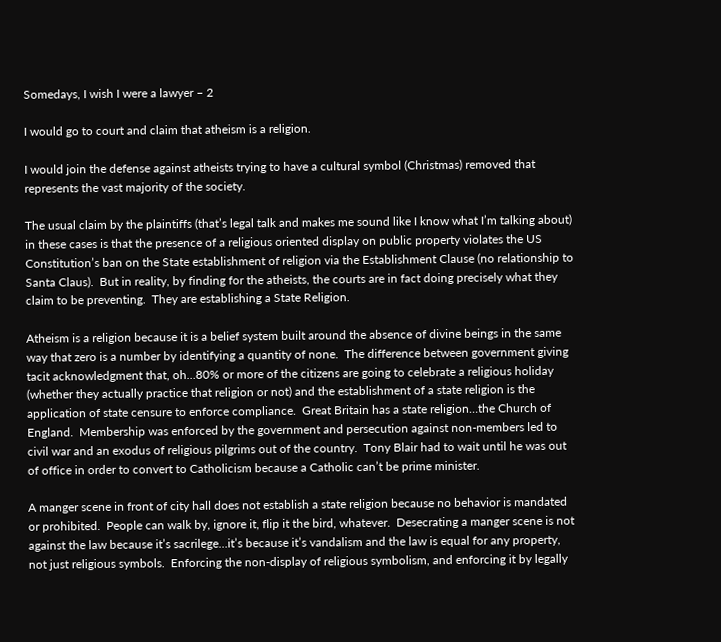Somedays, I wish I were a lawyer – 2

I would go to court and claim that atheism is a religion.

I would join the defense against atheists trying to have a cultural symbol (Christmas) removed that represents the vast majority of the society.

The usual claim by the plaintiffs (that’s legal talk and makes me sound like I know what I’m talking about) in these cases is that the presence of a religious oriented display on public property violates the US Constitution’s ban on the State establishment of religion via the Establishment Clause (no relationship to Santa Claus).  But in reality, by finding for the atheists, the courts are in fact doing precisely what they claim to be preventing.  They are establishing a State Religion.

Atheism is a religion because it is a belief system built around the absence of divine beings in the same way that zero is a number by identifying a quantity of none.  The difference between government giving tacit acknowledgment that, oh…80% or more of the citizens are going to celebrate a religious holiday (whether they actually practice that religion or not) and the establishment of a state religion is the application of state censure to enforce compliance.  Great Britain has a state religion…the Church of England.  Membership was enforced by the government and persecution against non-members led to civil war and an exodus of religious pilgrims out of the country.  Tony Blair had to wait until he was out of office in order to convert to Catholicism because a Catholic can’t be prime minister.

A manger scene in front of city hall does not establish a state religion because no behavior is mandated or prohibited.  People can walk by, ignore it, flip it the bird, whatever.  Desecrating a manger scene is not against the law because it’s sacrilege…it’s because it’s vandalism and the law is equal for any property, not just religious symbols.  Enforcing the non-display of religious symbolism, and enforcing it by legally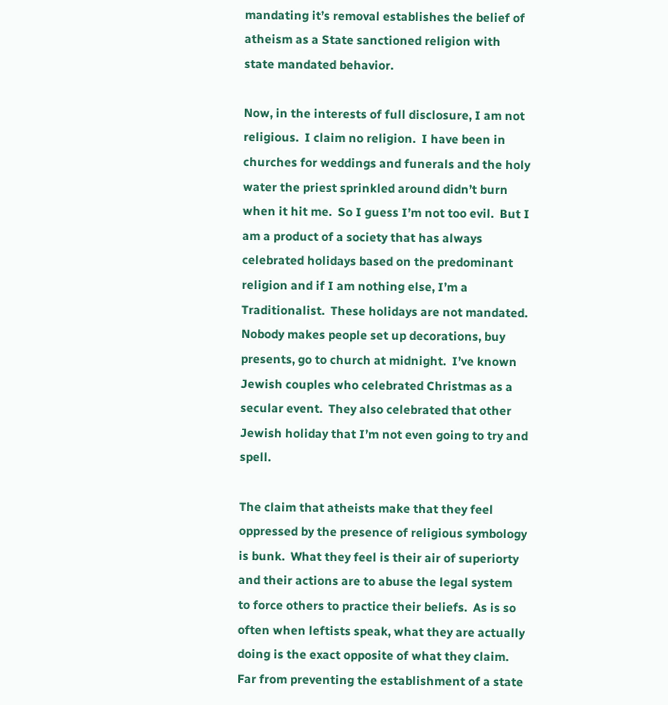mandating it’s removal establishes the belief of atheism as a State sanctioned religion with state mandated behavior.

Now, in the interests of full disclosure, I am not religious.  I claim no religion.  I have been in churches for weddings and funerals and the holy water the priest sprinkled around didn’t burn when it hit me.  So I guess I’m not too evil.  But I am a product of a society that has always celebrated holidays based on the predominant religion and if I am nothing else, I’m a Traditionalist.  These holidays are not mandated.  Nobody makes people set up decorations, buy presents, go to church at midnight.  I’ve known Jewish couples who celebrated Christmas as a secular event.  They also celebrated that other Jewish holiday that I’m not even going to try and spell.

The claim that atheists make that they feel oppressed by the presence of religious symbology is bunk.  What they feel is their air of superiorty and their actions are to abuse the legal system to force others to practice their beliefs.  As is so often when leftists speak, what they are actually doing is the exact opposite of what they claim.  Far from preventing the establishment of a state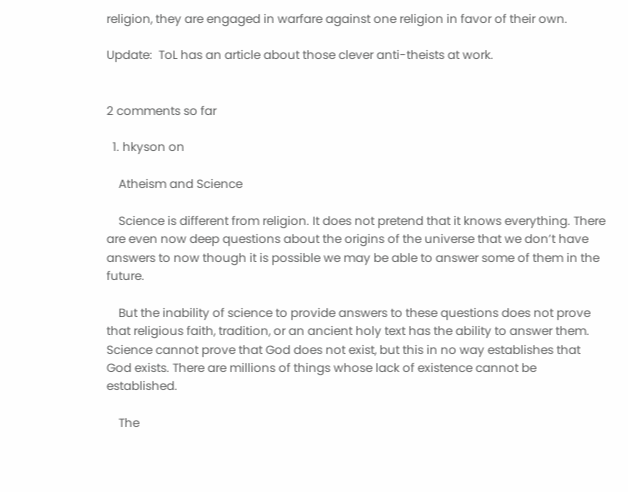religion, they are engaged in warfare against one religion in favor of their own.

Update:  ToL has an article about those clever anti-theists at work.


2 comments so far

  1. hkyson on

    Atheism and Science

    Science is different from religion. It does not pretend that it knows everything. There are even now deep questions about the origins of the universe that we don’t have answers to now though it is possible we may be able to answer some of them in the future.

    But the inability of science to provide answers to these questions does not prove that religious faith, tradition, or an ancient holy text has the ability to answer them. Science cannot prove that God does not exist, but this in no way establishes that God exists. There are millions of things whose lack of existence cannot be established.

    The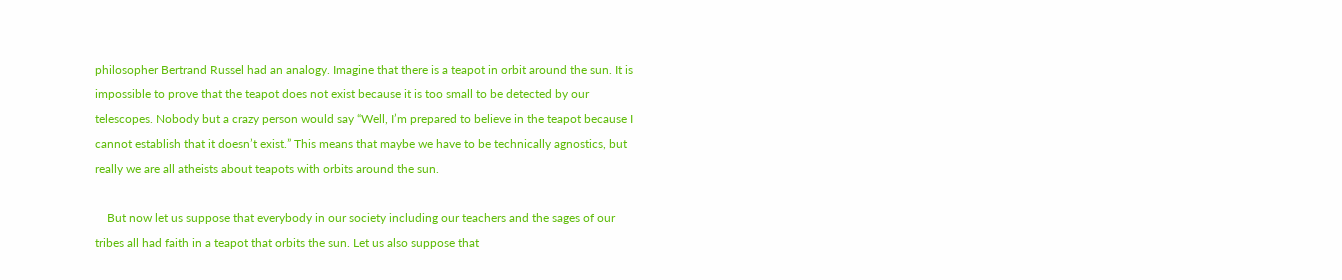philosopher Bertrand Russel had an analogy. Imagine that there is a teapot in orbit around the sun. It is impossible to prove that the teapot does not exist because it is too small to be detected by our telescopes. Nobody but a crazy person would say “Well, I’m prepared to believe in the teapot because I cannot establish that it doesn’t exist.” This means that maybe we have to be technically agnostics, but really we are all atheists about teapots with orbits around the sun.

    But now let us suppose that everybody in our society including our teachers and the sages of our tribes all had faith in a teapot that orbits the sun. Let us also suppose that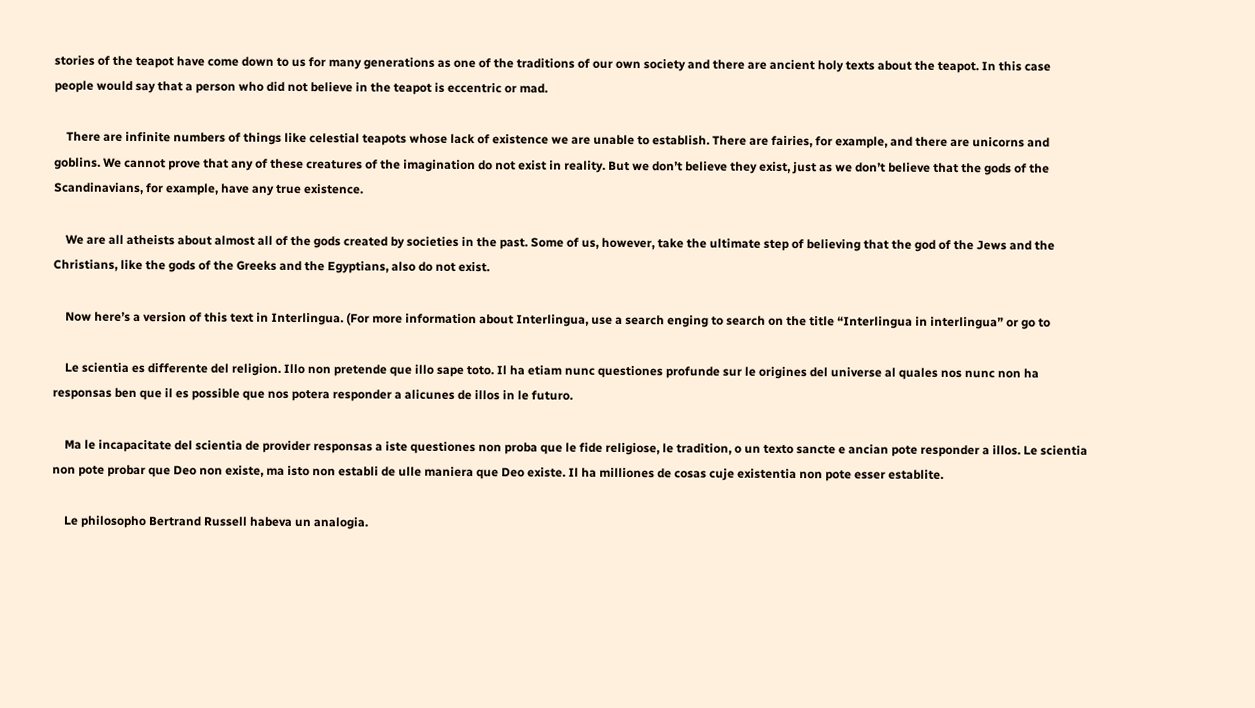stories of the teapot have come down to us for many generations as one of the traditions of our own society and there are ancient holy texts about the teapot. In this case people would say that a person who did not believe in the teapot is eccentric or mad.

    There are infinite numbers of things like celestial teapots whose lack of existence we are unable to establish. There are fairies, for example, and there are unicorns and goblins. We cannot prove that any of these creatures of the imagination do not exist in reality. But we don’t believe they exist, just as we don’t believe that the gods of the Scandinavians, for example, have any true existence.

    We are all atheists about almost all of the gods created by societies in the past. Some of us, however, take the ultimate step of believing that the god of the Jews and the Christians, like the gods of the Greeks and the Egyptians, also do not exist.

    Now here’s a version of this text in Interlingua. (For more information about Interlingua, use a search enging to search on the title “Interlingua in interlingua” or go to

    Le scientia es differente del religion. Illo non pretende que illo sape toto. Il ha etiam nunc questiones profunde sur le origines del universe al quales nos nunc non ha responsas ben que il es possible que nos potera responder a alicunes de illos in le futuro.

    Ma le incapacitate del scientia de provider responsas a iste questiones non proba que le fide religiose, le tradition, o un texto sancte e ancian pote responder a illos. Le scientia non pote probar que Deo non existe, ma isto non establi de ulle maniera que Deo existe. Il ha milliones de cosas cuje existentia non pote esser establite.

    Le philosopho Bertrand Russell habeva un analogia.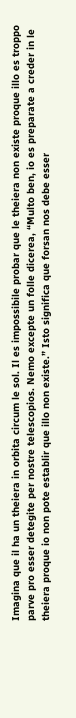Imagina que il ha un theiera in orbita circum le sol. Il es impossibile probar que le theiera non existe proque illo es troppo parve pro esser detegite per nostre telescopios. Nemo excepte un folle dicerea, “Multo ben, io es preparate a creder in le theiera proque io non pote establir que illo non existe.” Isto significa que forsan nos debe esser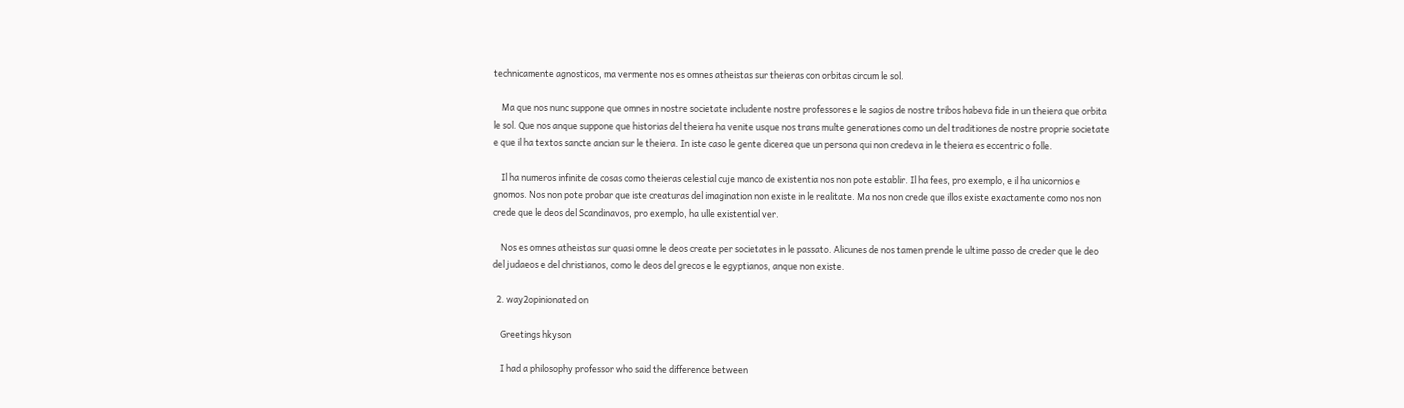technicamente agnosticos, ma vermente nos es omnes atheistas sur theieras con orbitas circum le sol.

    Ma que nos nunc suppone que omnes in nostre societate includente nostre professores e le sagios de nostre tribos habeva fide in un theiera que orbita le sol. Que nos anque suppone que historias del theiera ha venite usque nos trans multe generationes como un del traditiones de nostre proprie societate e que il ha textos sancte ancian sur le theiera. In iste caso le gente dicerea que un persona qui non credeva in le theiera es eccentric o folle.

    Il ha numeros infinite de cosas como theieras celestial cuje manco de existentia nos non pote establir. Il ha fees, pro exemplo, e il ha unicornios e gnomos. Nos non pote probar que iste creaturas del imagination non existe in le realitate. Ma nos non crede que illos existe exactamente como nos non crede que le deos del Scandinavos, pro exemplo, ha ulle existential ver.

    Nos es omnes atheistas sur quasi omne le deos create per societates in le passato. Alicunes de nos tamen prende le ultime passo de creder que le deo del judaeos e del christianos, como le deos del grecos e le egyptianos, anque non existe.

  2. way2opinionated on

    Greetings hkyson

    I had a philosophy professor who said the difference between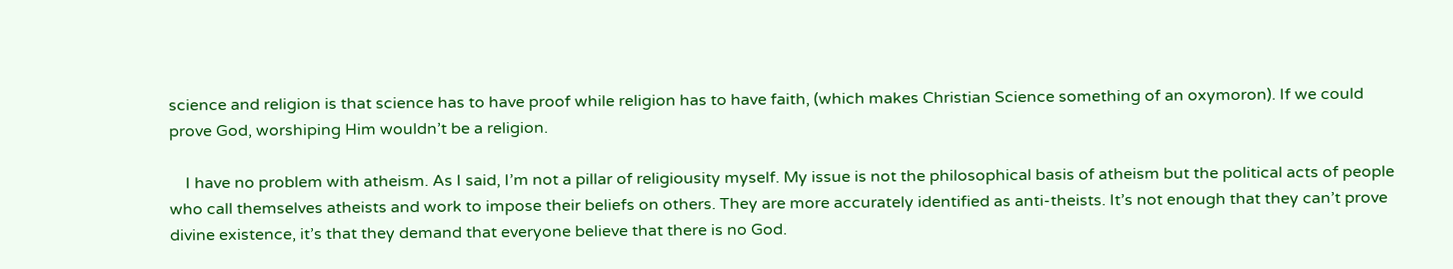science and religion is that science has to have proof while religion has to have faith, (which makes Christian Science something of an oxymoron). If we could prove God, worshiping Him wouldn’t be a religion.

    I have no problem with atheism. As I said, I’m not a pillar of religiousity myself. My issue is not the philosophical basis of atheism but the political acts of people who call themselves atheists and work to impose their beliefs on others. They are more accurately identified as anti-theists. It’s not enough that they can’t prove divine existence, it’s that they demand that everyone believe that there is no God.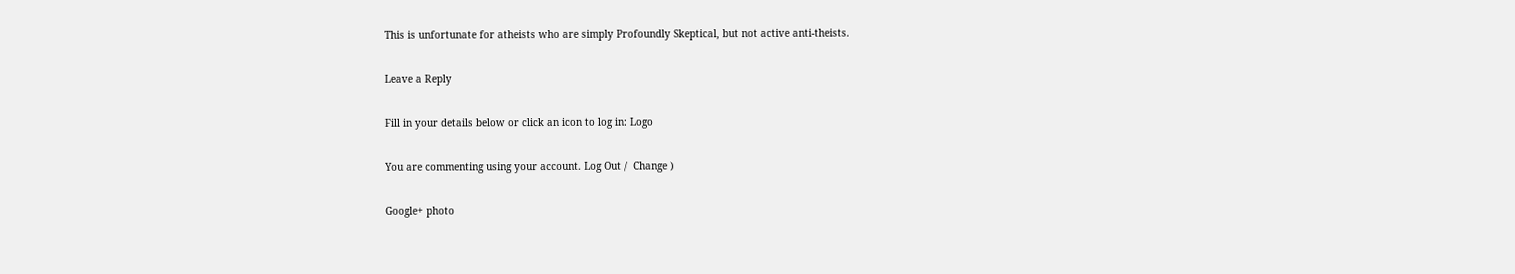This is unfortunate for atheists who are simply Profoundly Skeptical, but not active anti-theists.

Leave a Reply

Fill in your details below or click an icon to log in: Logo

You are commenting using your account. Log Out /  Change )

Google+ photo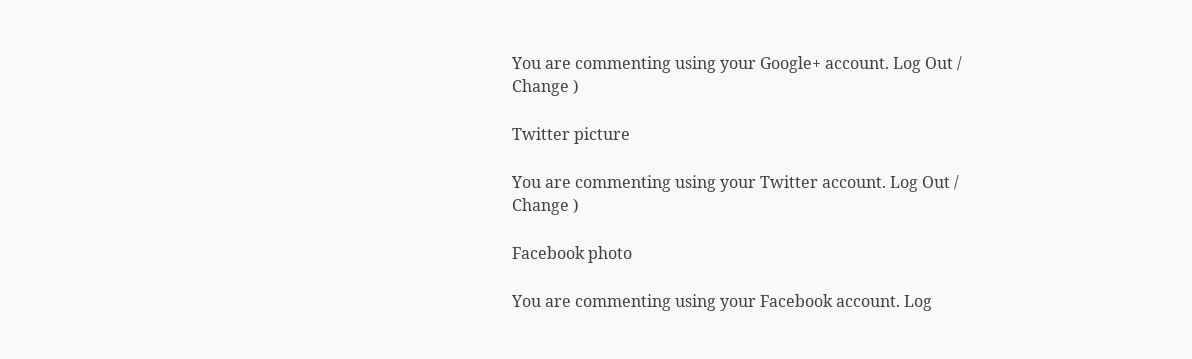You are commenting using your Google+ account. Log Out /  Change )

Twitter picture

You are commenting using your Twitter account. Log Out /  Change )

Facebook photo

You are commenting using your Facebook account. Log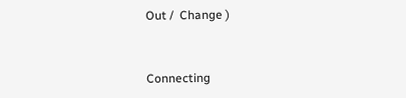Out /  Change )


Connecting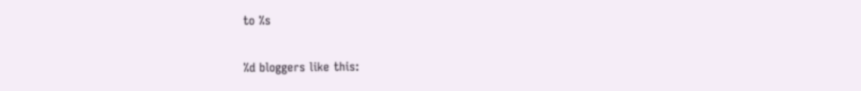to %s

%d bloggers like this: